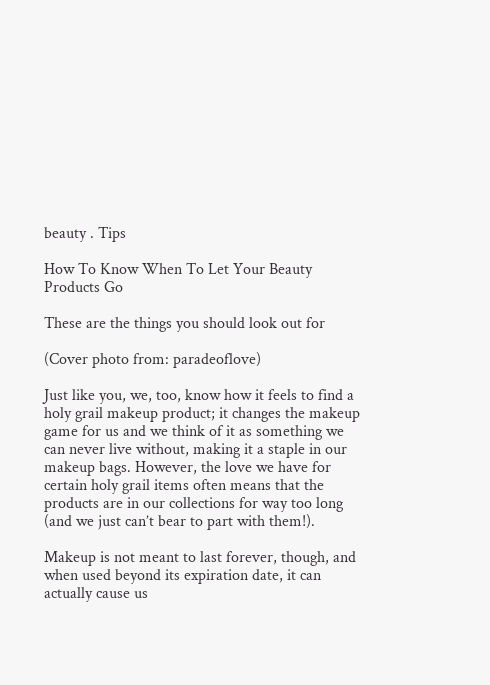beauty . Tips

How To Know When To Let Your Beauty Products Go

These are the things you should look out for

(Cover photo from: paradeoflove)

Just like you, we, too, know how it feels to find a holy grail makeup product; it changes the makeup game for us and we think of it as something we can never live without, making it a staple in our makeup bags. However, the love we have for certain holy grail items often means that the products are in our collections for way too long (and we just can’t bear to part with them!).

Makeup is not meant to last forever, though, and when used beyond its expiration date, it can actually cause us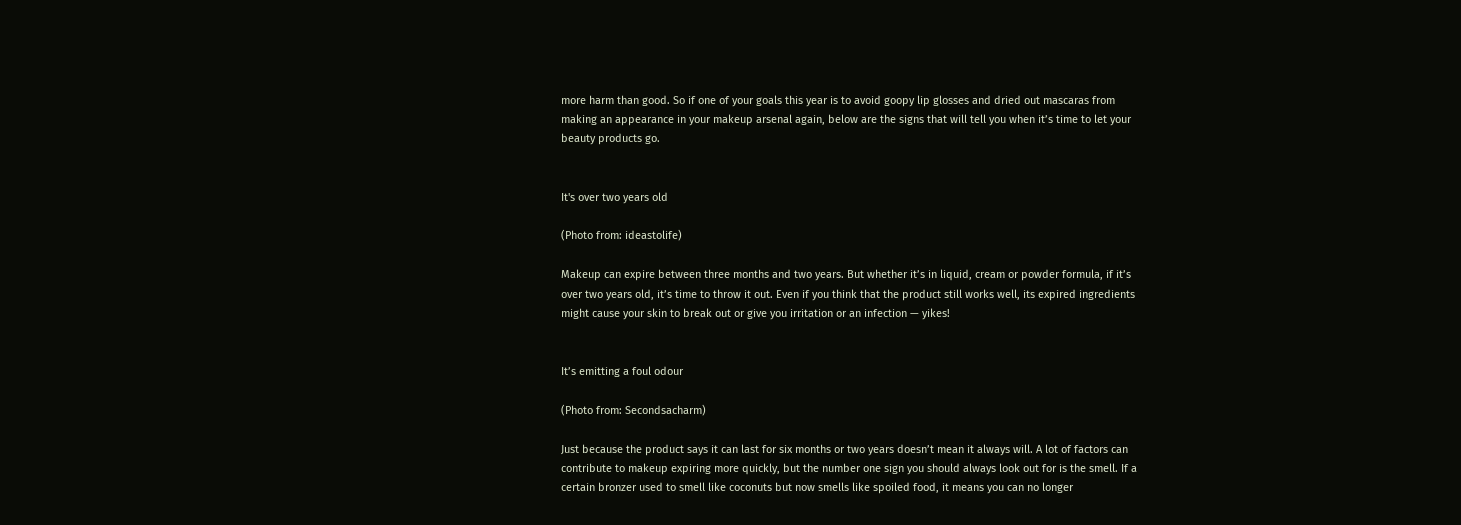more harm than good. So if one of your goals this year is to avoid goopy lip glosses and dried out mascaras from making an appearance in your makeup arsenal again, below are the signs that will tell you when it’s time to let your beauty products go.


It's over two years old

(Photo from: ideastolife)

Makeup can expire between three months and two years. But whether it’s in liquid, cream or powder formula, if it’s over two years old, it’s time to throw it out. Even if you think that the product still works well, its expired ingredients might cause your skin to break out or give you irritation or an infection — yikes!


It’s emitting a foul odour

(Photo from: Secondsacharm)

Just because the product says it can last for six months or two years doesn’t mean it always will. A lot of factors can contribute to makeup expiring more quickly, but the number one sign you should always look out for is the smell. If a certain bronzer used to smell like coconuts but now smells like spoiled food, it means you can no longer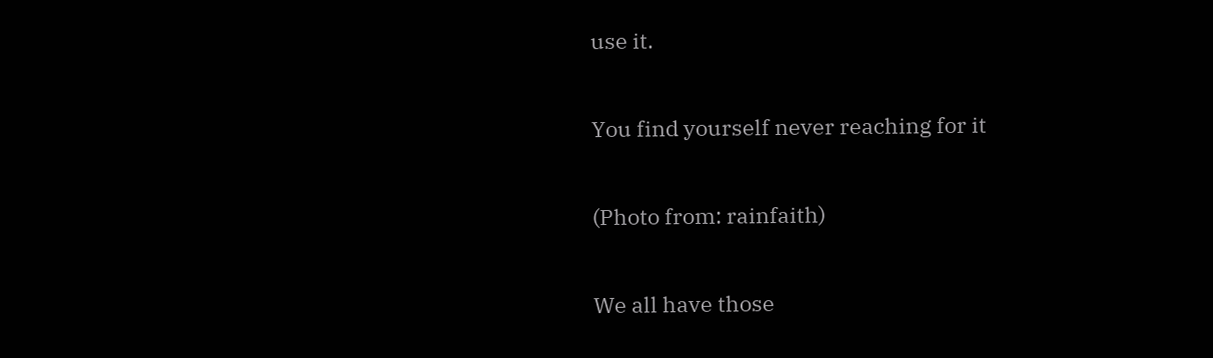use it.

You find yourself never reaching for it

(Photo from: rainfaith)

We all have those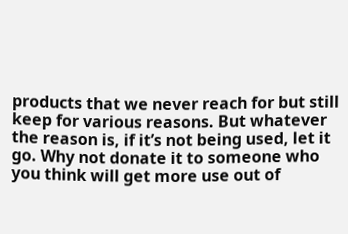products that we never reach for but still keep for various reasons. But whatever the reason is, if it’s not being used, let it go. Why not donate it to someone who you think will get more use out of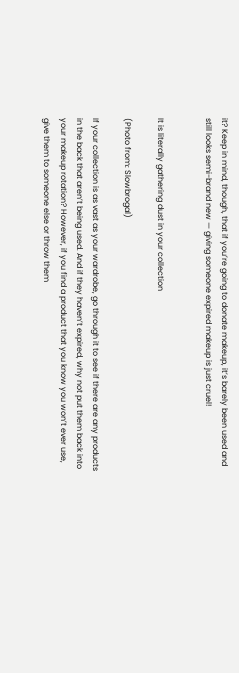it? Keep in mind, though, that if you’re going to donate makeup, it’s barely been used and still looks semi-brand new — giving someone expired makeup is just cruel!


It is literally gathering dust in your collection

(Photo from: Slowbrogal)

If your collection is as vast as your wardrobe, go through it to see if there are any products in the back that aren’t being used. And if they haven’t expired, why not put them back into your makeup rotation? However, if you find a product that you know you won’t ever use, give them to someone else or throw them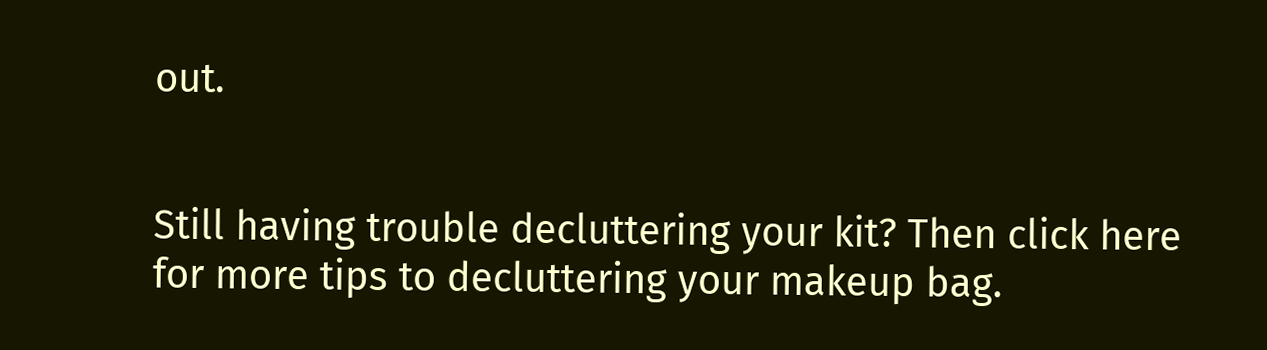out.


Still having trouble decluttering your kit? Then click here for more tips to decluttering your makeup bag.